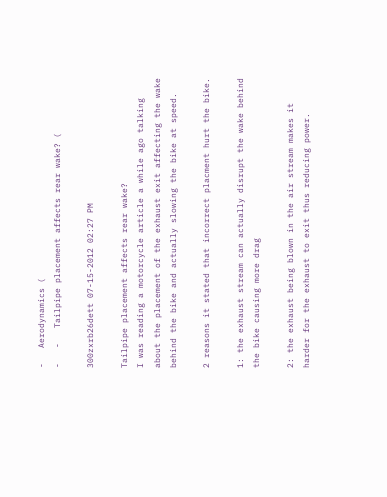-   Aerodynamics (
-   -   Tailpipe placement affects rear wake? (

300zxrb26dett 07-15-2012 02:27 PM

Tailpipe placement affects rear wake?
I was reading a motorcycle article a while ago talking about the placement of the exhaust exit affecting the wake behind the bike and actually slowing the bike at speed.

2 reasons it stated that incorrect placment hurt the bike.

1: the exhaust stream can actually disrupt the wake behind the bike causing more drag

2: the exhaust being blown in the air stream makes it harder for the exhaust to exit thus reducing power.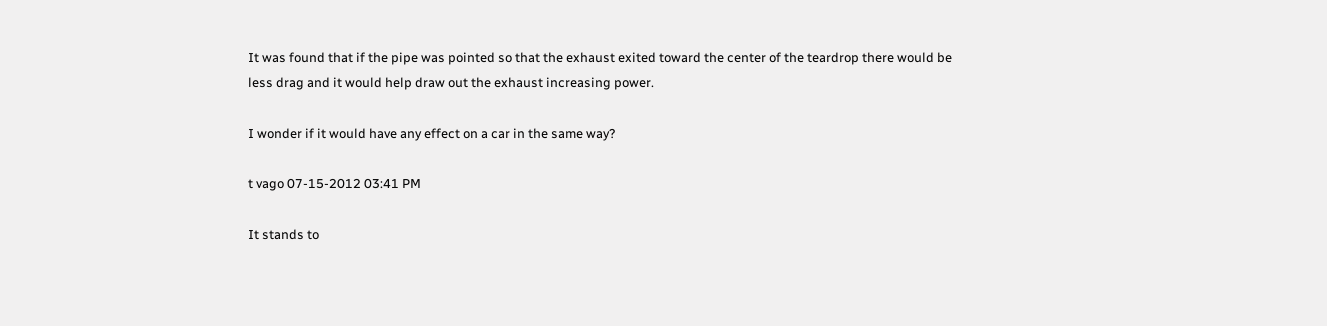It was found that if the pipe was pointed so that the exhaust exited toward the center of the teardrop there would be less drag and it would help draw out the exhaust increasing power.

I wonder if it would have any effect on a car in the same way?

t vago 07-15-2012 03:41 PM

It stands to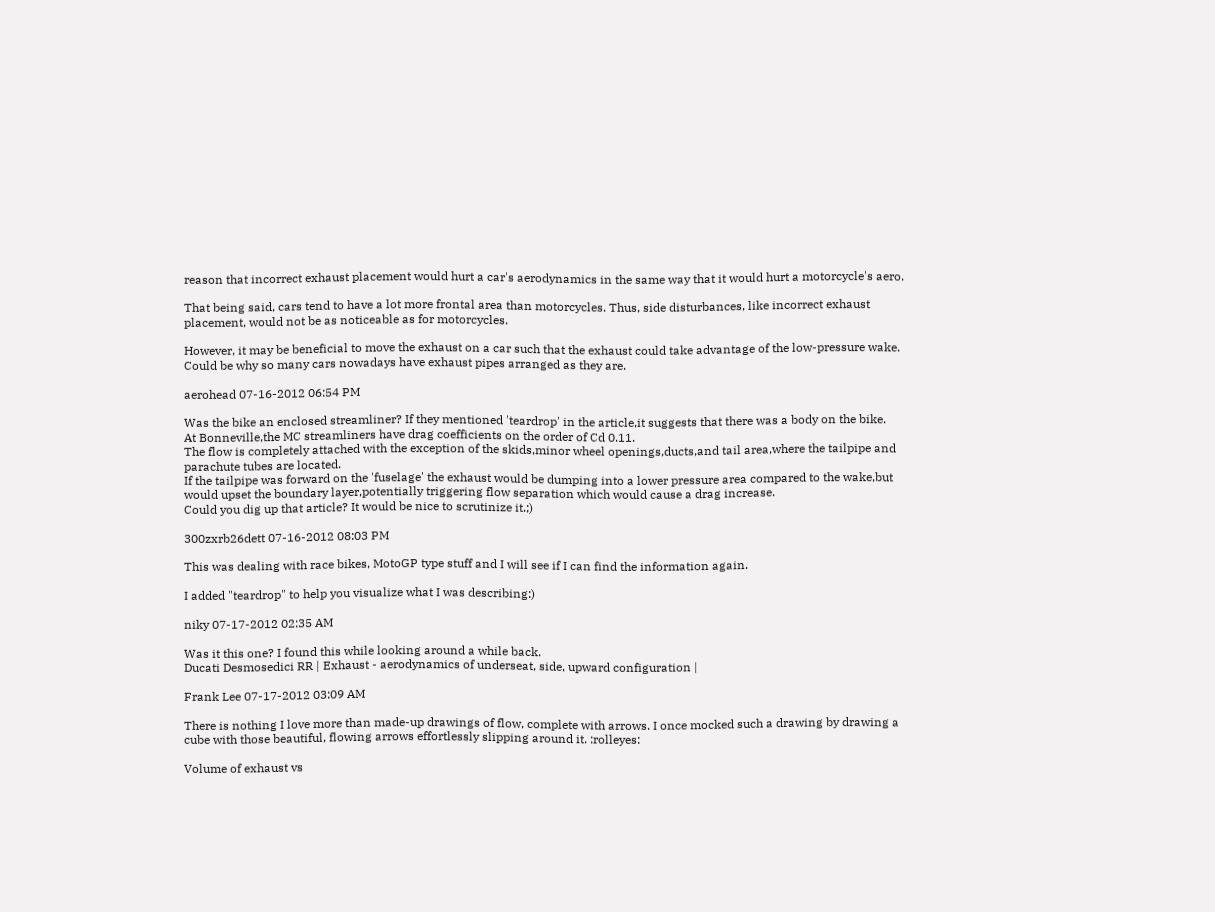reason that incorrect exhaust placement would hurt a car's aerodynamics in the same way that it would hurt a motorcycle's aero.

That being said, cars tend to have a lot more frontal area than motorcycles. Thus, side disturbances, like incorrect exhaust placement, would not be as noticeable as for motorcycles.

However, it may be beneficial to move the exhaust on a car such that the exhaust could take advantage of the low-pressure wake. Could be why so many cars nowadays have exhaust pipes arranged as they are.

aerohead 07-16-2012 06:54 PM

Was the bike an enclosed streamliner? If they mentioned 'teardrop' in the article,it suggests that there was a body on the bike.
At Bonneville,the MC streamliners have drag coefficients on the order of Cd 0.11.
The flow is completely attached with the exception of the skids,minor wheel openings,ducts,and tail area,where the tailpipe and parachute tubes are located.
If the tailpipe was forward on the 'fuselage' the exhaust would be dumping into a lower pressure area compared to the wake,but would upset the boundary layer,potentially triggering flow separation which would cause a drag increase.
Could you dig up that article? It would be nice to scrutinize it.;)

300zxrb26dett 07-16-2012 08:03 PM

This was dealing with race bikes, MotoGP type stuff and I will see if I can find the information again.

I added "teardrop" to help you visualize what I was describing:)

niky 07-17-2012 02:35 AM

Was it this one? I found this while looking around a while back.
Ducati Desmosedici RR | Exhaust - aerodynamics of underseat, side, upward configuration |

Frank Lee 07-17-2012 03:09 AM

There is nothing I love more than made-up drawings of flow, complete with arrows. I once mocked such a drawing by drawing a cube with those beautiful, flowing arrows effortlessly slipping around it. :rolleyes:

Volume of exhaust vs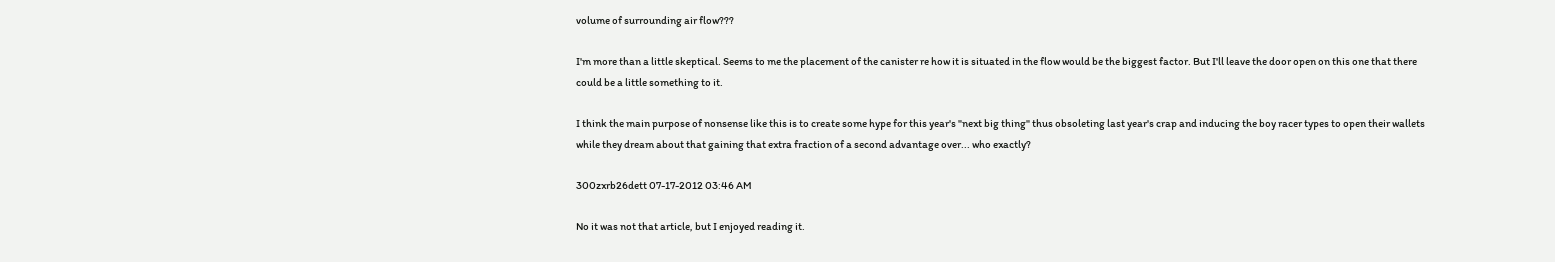volume of surrounding air flow???

I'm more than a little skeptical. Seems to me the placement of the canister re how it is situated in the flow would be the biggest factor. But I'll leave the door open on this one that there could be a little something to it.

I think the main purpose of nonsense like this is to create some hype for this year's "next big thing" thus obsoleting last year's crap and inducing the boy racer types to open their wallets while they dream about that gaining that extra fraction of a second advantage over... who exactly?

300zxrb26dett 07-17-2012 03:46 AM

No it was not that article, but I enjoyed reading it.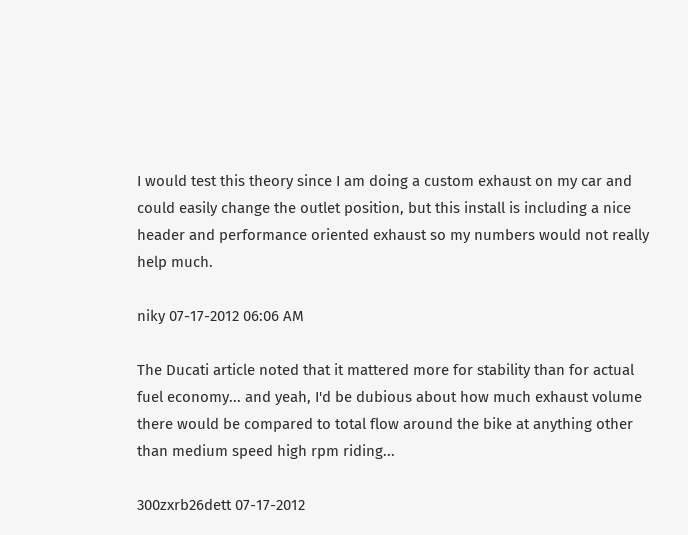I would test this theory since I am doing a custom exhaust on my car and could easily change the outlet position, but this install is including a nice header and performance oriented exhaust so my numbers would not really help much.

niky 07-17-2012 06:06 AM

The Ducati article noted that it mattered more for stability than for actual fuel economy... and yeah, I'd be dubious about how much exhaust volume there would be compared to total flow around the bike at anything other than medium speed high rpm riding...

300zxrb26dett 07-17-2012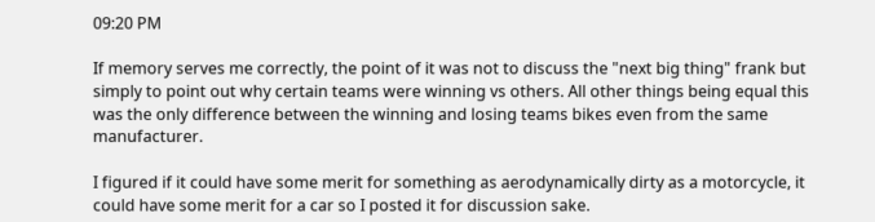09:20 PM

If memory serves me correctly, the point of it was not to discuss the "next big thing" frank but simply to point out why certain teams were winning vs others. All other things being equal this was the only difference between the winning and losing teams bikes even from the same manufacturer.

I figured if it could have some merit for something as aerodynamically dirty as a motorcycle, it could have some merit for a car so I posted it for discussion sake.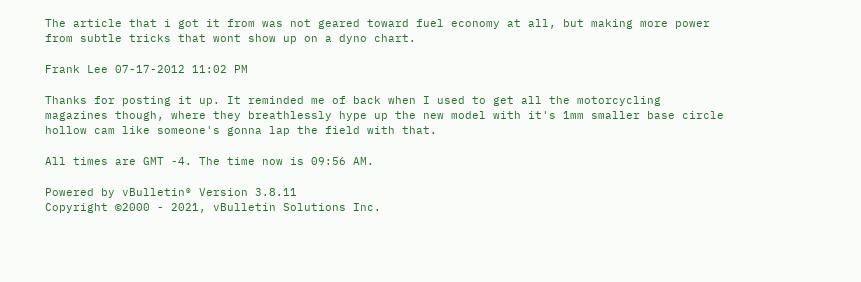The article that i got it from was not geared toward fuel economy at all, but making more power from subtle tricks that wont show up on a dyno chart.

Frank Lee 07-17-2012 11:02 PM

Thanks for posting it up. It reminded me of back when I used to get all the motorcycling magazines though, where they breathlessly hype up the new model with it's 1mm smaller base circle hollow cam like someone's gonna lap the field with that.

All times are GMT -4. The time now is 09:56 AM.

Powered by vBulletin® Version 3.8.11
Copyright ©2000 - 2021, vBulletin Solutions Inc.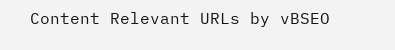Content Relevant URLs by vBSEO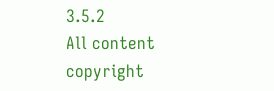3.5.2
All content copyright